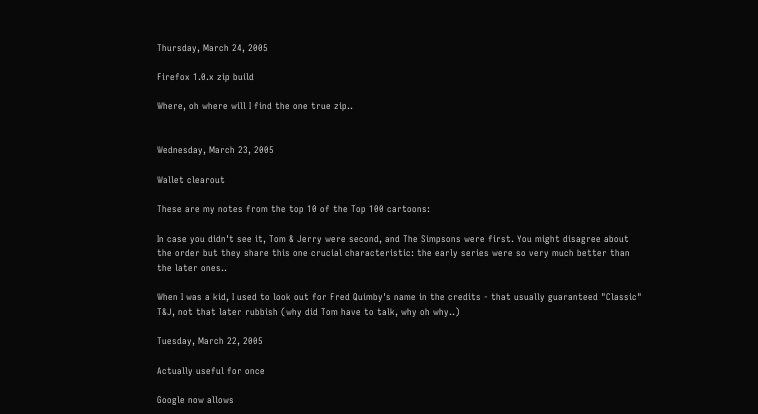Thursday, March 24, 2005

Firefox 1.0.x zip build

Where, oh where will I find the one true zip..


Wednesday, March 23, 2005

Wallet clearout

These are my notes from the top 10 of the Top 100 cartoons:

In case you didn't see it, Tom & Jerry were second, and The Simpsons were first. You might disagree about the order but they share this one crucial characteristic: the early series were so very much better than the later ones..

When I was a kid, I used to look out for Fred Quimby's name in the credits - that usually guaranteed "Classic" T&J, not that later rubbish (why did Tom have to talk, why oh why..)

Tuesday, March 22, 2005

Actually useful for once

Google now allows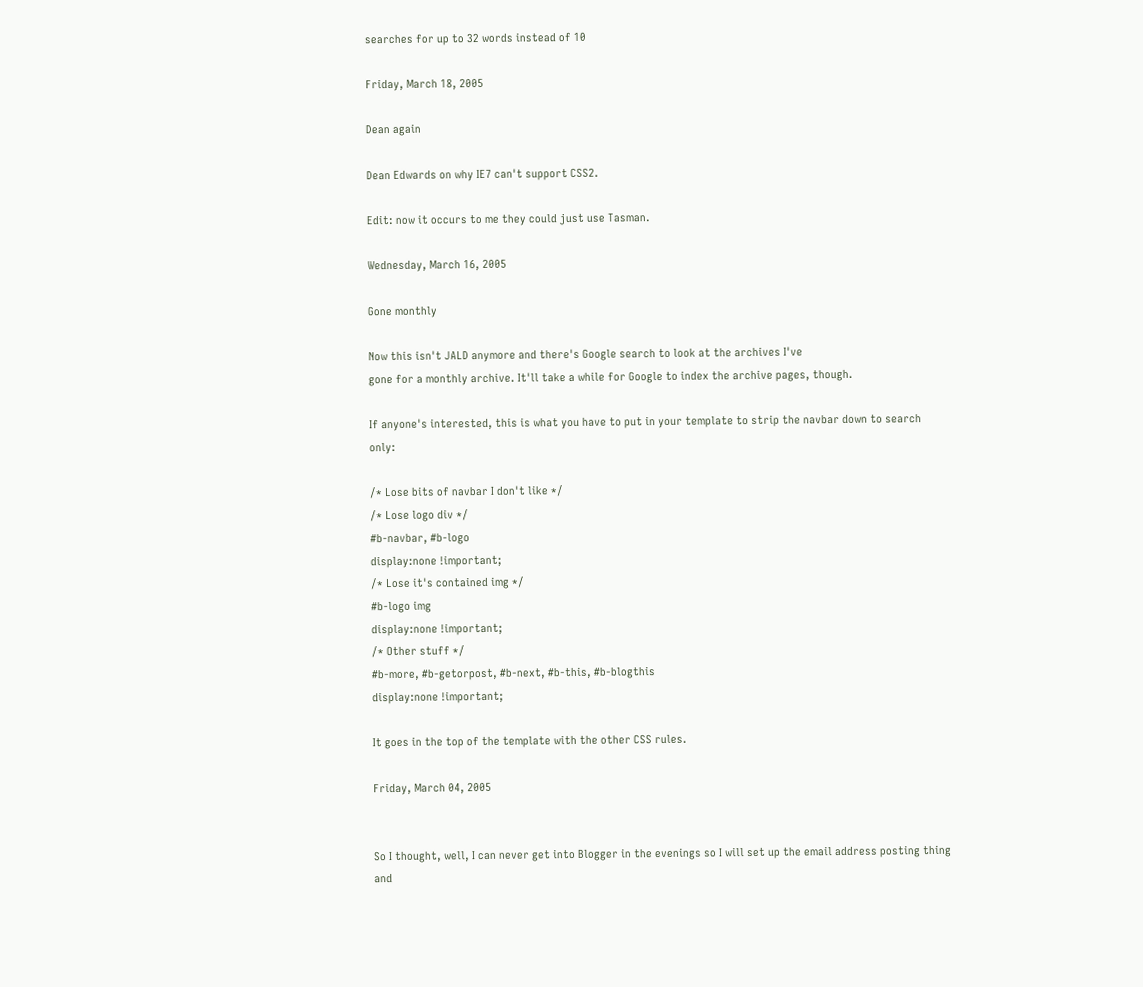searches for up to 32 words instead of 10

Friday, March 18, 2005

Dean again

Dean Edwards on why IE7 can't support CSS2.

Edit: now it occurs to me they could just use Tasman.

Wednesday, March 16, 2005

Gone monthly

Now this isn't JALD anymore and there's Google search to look at the archives I've
gone for a monthly archive. It'll take a while for Google to index the archive pages, though.

If anyone's interested, this is what you have to put in your template to strip the navbar down to search only:

/* Lose bits of navbar I don't like */
/* Lose logo div */
#b-navbar, #b-logo
display:none !important;
/* Lose it's contained img */
#b-logo img
display:none !important;
/* Other stuff */
#b-more, #b-getorpost, #b-next, #b-this, #b-blogthis
display:none !important;

It goes in the top of the template with the other CSS rules.

Friday, March 04, 2005


So I thought, well, I can never get into Blogger in the evenings so I will set up the email address posting thing and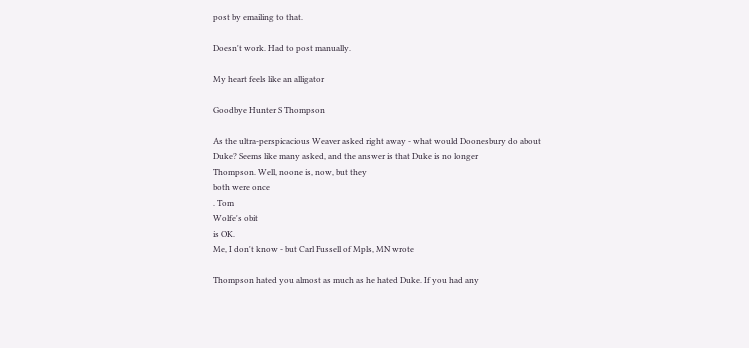post by emailing to that.

Doesn't work. Had to post manually.

My heart feels like an alligator

Goodbye Hunter S Thompson

As the ultra-perspicacious Weaver asked right away - what would Doonesbury do about
Duke? Seems like many asked, and the answer is that Duke is no longer
Thompson. Well, noone is, now, but they
both were once
. Tom
Wolfe's obit
is OK.
Me, I don't know - but Carl Fussell of Mpls, MN wrote

Thompson hated you almost as much as he hated Duke. If you had any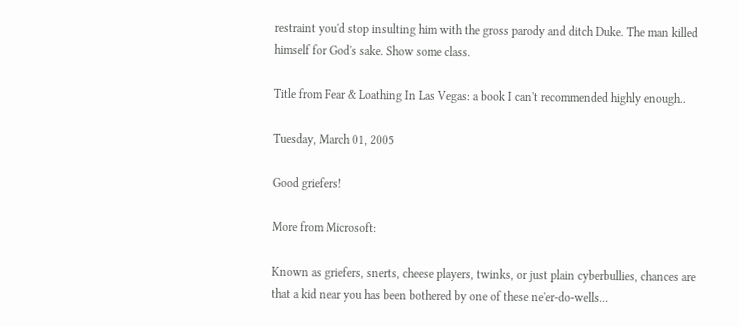restraint you'd stop insulting him with the gross parody and ditch Duke. The man killed himself for God's sake. Show some class.

Title from Fear & Loathing In Las Vegas: a book I can't recommended highly enough..

Tuesday, March 01, 2005

Good griefers!

More from Microsoft:

Known as griefers, snerts, cheese players, twinks, or just plain cyberbullies, chances are that a kid near you has been bothered by one of these ne'er-do-wells...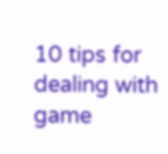10 tips for dealing with game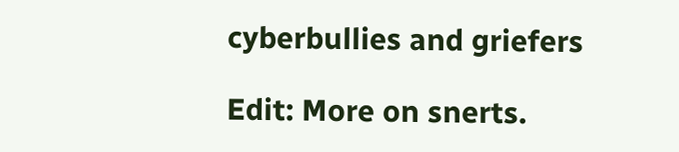cyberbullies and griefers

Edit: More on snerts.